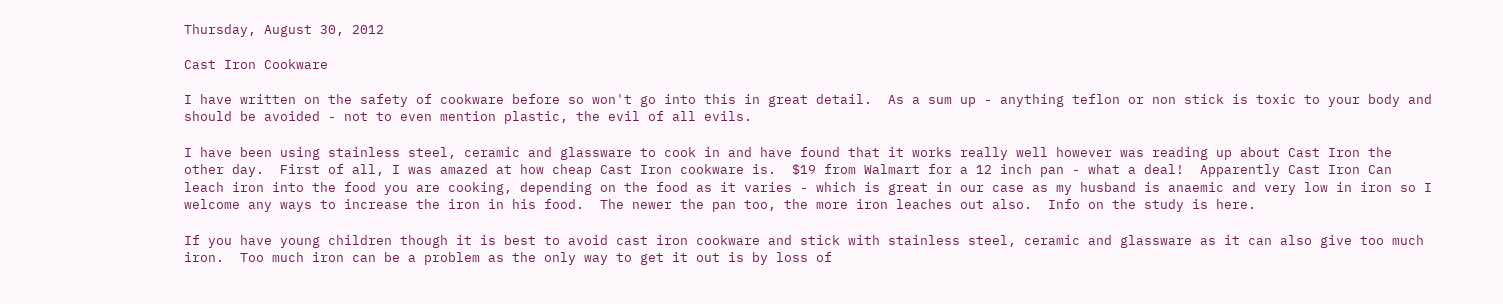Thursday, August 30, 2012

Cast Iron Cookware

I have written on the safety of cookware before so won't go into this in great detail.  As a sum up - anything teflon or non stick is toxic to your body and should be avoided - not to even mention plastic, the evil of all evils.

I have been using stainless steel, ceramic and glassware to cook in and have found that it works really well however was reading up about Cast Iron the other day.  First of all, I was amazed at how cheap Cast Iron cookware is.  $19 from Walmart for a 12 inch pan - what a deal!  Apparently Cast Iron Can leach iron into the food you are cooking, depending on the food as it varies - which is great in our case as my husband is anaemic and very low in iron so I welcome any ways to increase the iron in his food.  The newer the pan too, the more iron leaches out also.  Info on the study is here.

If you have young children though it is best to avoid cast iron cookware and stick with stainless steel, ceramic and glassware as it can also give too much iron.  Too much iron can be a problem as the only way to get it out is by loss of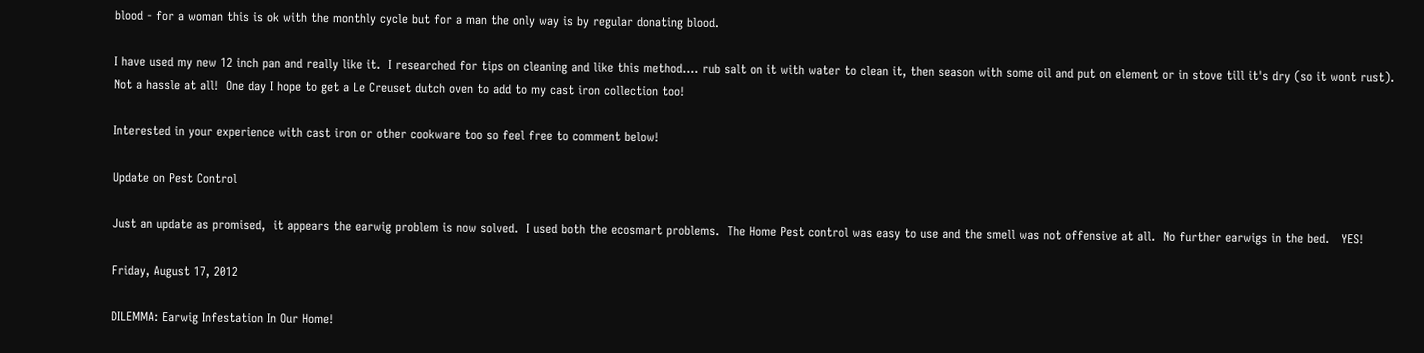blood - for a woman this is ok with the monthly cycle but for a man the only way is by regular donating blood.

I have used my new 12 inch pan and really like it.  I researched for tips on cleaning and like this method.... rub salt on it with water to clean it, then season with some oil and put on element or in stove till it's dry (so it wont rust).  Not a hassle at all!  One day I hope to get a Le Creuset dutch oven to add to my cast iron collection too!

Interested in your experience with cast iron or other cookware too so feel free to comment below!

Update on Pest Control

Just an update as promised,  it appears the earwig problem is now solved.  I used both the ecosmart problems.  The Home Pest control was easy to use and the smell was not offensive at all.  No further earwigs in the bed.   YES!

Friday, August 17, 2012

DILEMMA: Earwig Infestation In Our Home!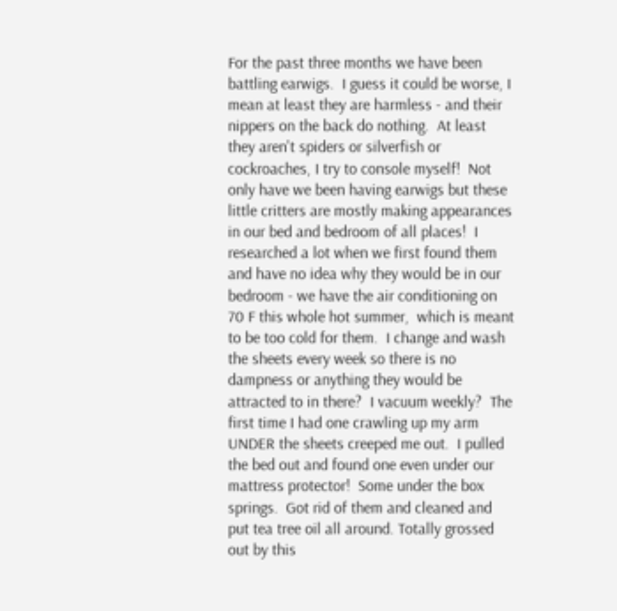For the past three months we have been battling earwigs.  I guess it could be worse, I mean at least they are harmless - and their nippers on the back do nothing.  At least they aren't spiders or silverfish or cockroaches, I try to console myself!  Not only have we been having earwigs but these little critters are mostly making appearances in our bed and bedroom of all places!  I researched a lot when we first found them and have no idea why they would be in our bedroom - we have the air conditioning on 70 F this whole hot summer,  which is meant to be too cold for them.  I change and wash the sheets every week so there is no dampness or anything they would be attracted to in there?  I vacuum weekly?  The first time I had one crawling up my arm UNDER the sheets creeped me out.  I pulled the bed out and found one even under our mattress protector!  Some under the box springs.  Got rid of them and cleaned and put tea tree oil all around. Totally grossed out by this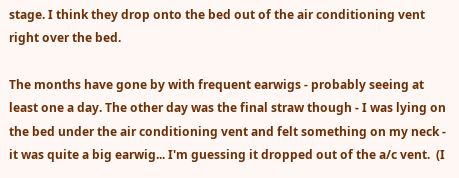stage. I think they drop onto the bed out of the air conditioning vent right over the bed.

The months have gone by with frequent earwigs - probably seeing at least one a day. The other day was the final straw though - I was lying on the bed under the air conditioning vent and felt something on my neck - it was quite a big earwig... I'm guessing it dropped out of the a/c vent.  (I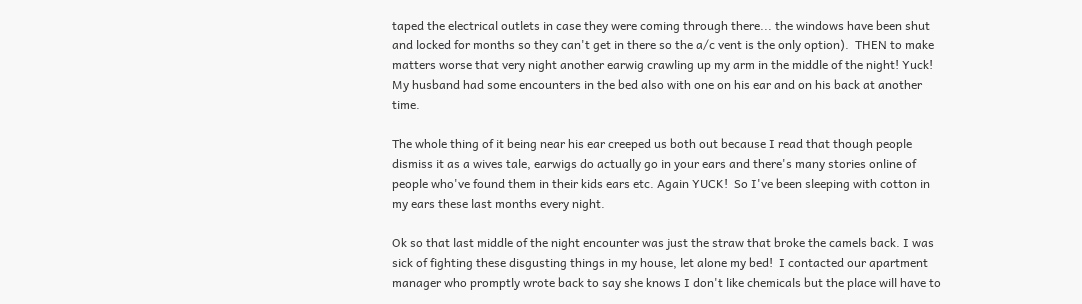taped the electrical outlets in case they were coming through there... the windows have been shut and locked for months so they can't get in there so the a/c vent is the only option).  THEN to make matters worse that very night another earwig crawling up my arm in the middle of the night! Yuck!  My husband had some encounters in the bed also with one on his ear and on his back at another time.

The whole thing of it being near his ear creeped us both out because I read that though people dismiss it as a wives tale, earwigs do actually go in your ears and there's many stories online of people who've found them in their kids ears etc. Again YUCK!  So I've been sleeping with cotton in my ears these last months every night.

Ok so that last middle of the night encounter was just the straw that broke the camels back. I was sick of fighting these disgusting things in my house, let alone my bed!  I contacted our apartment manager who promptly wrote back to say she knows I don't like chemicals but the place will have to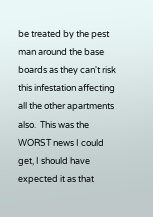be treated by the pest man around the base boards as they can't risk this infestation affecting all the other apartments also.  This was the WORST news I could get, I should have expected it as that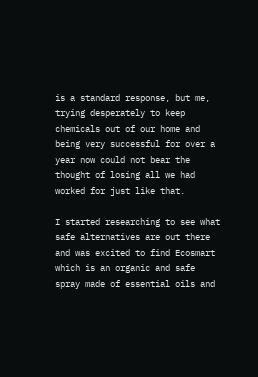is a standard response, but me, trying desperately to keep chemicals out of our home and being very successful for over a year now could not bear the thought of losing all we had worked for just like that.

I started researching to see what safe alternatives are out there and was excited to find Ecosmart which is an organic and safe spray made of essential oils and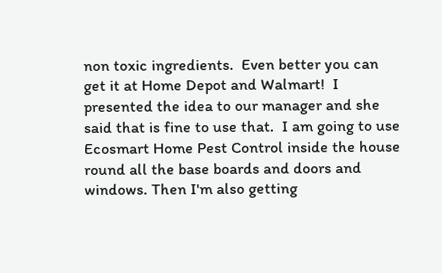non toxic ingredients.  Even better you can get it at Home Depot and Walmart!  I presented the idea to our manager and she said that is fine to use that.  I am going to use Ecosmart Home Pest Control inside the house round all the base boards and doors and windows. Then I'm also getting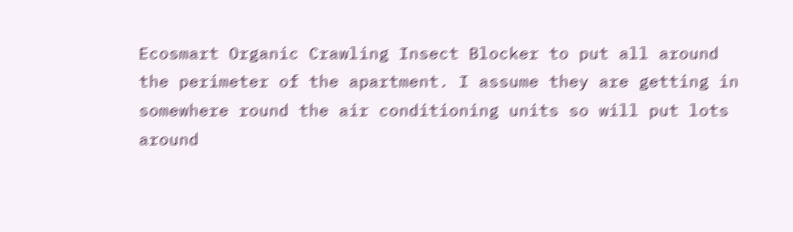Ecosmart Organic Crawling Insect Blocker to put all around the perimeter of the apartment. I assume they are getting in somewhere round the air conditioning units so will put lots around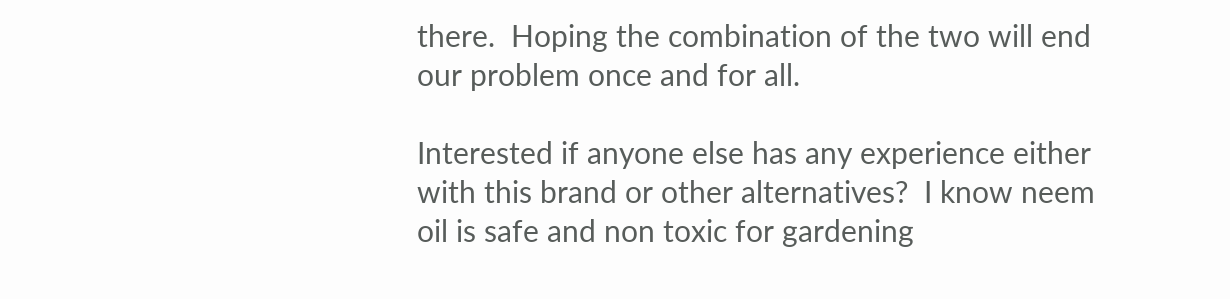there.  Hoping the combination of the two will end our problem once and for all.

Interested if anyone else has any experience either with this brand or other alternatives?  I know neem oil is safe and non toxic for gardening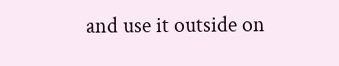and use it outside on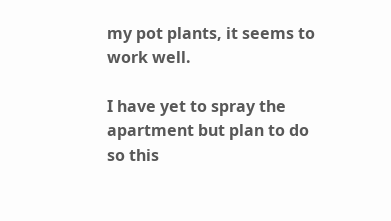my pot plants, it seems to work well.

I have yet to spray the apartment but plan to do so this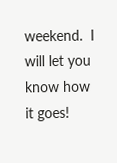weekend.  I will let you know how it goes!